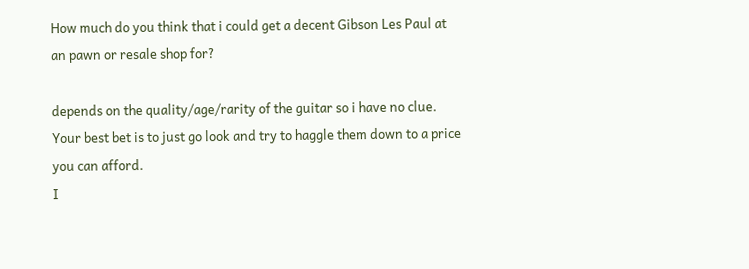How much do you think that i could get a decent Gibson Les Paul at an pawn or resale shop for?

depends on the quality/age/rarity of the guitar so i have no clue. Your best bet is to just go look and try to haggle them down to a price you can afford.
I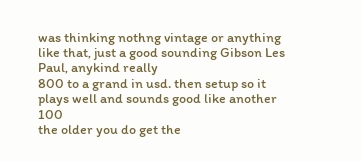was thinking nothng vintage or anything like that, just a good sounding Gibson Les Paul, anykind really
800 to a grand in usd. then setup so it plays well and sounds good like another 100
the older you do get the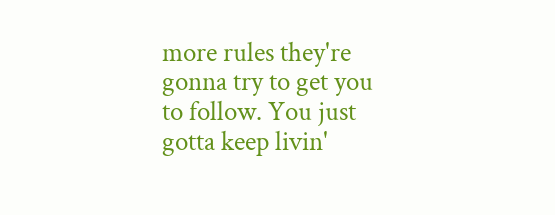more rules they're gonna try to get you to follow. You just gotta keep livin'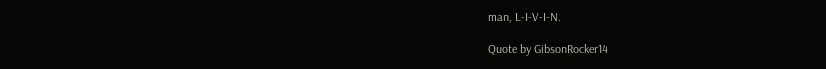man, L-I-V-I-N.

Quote by GibsonRocker14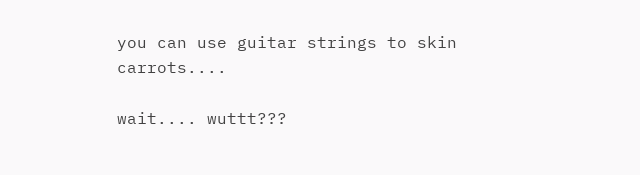you can use guitar strings to skin carrots....

wait.... wuttt???